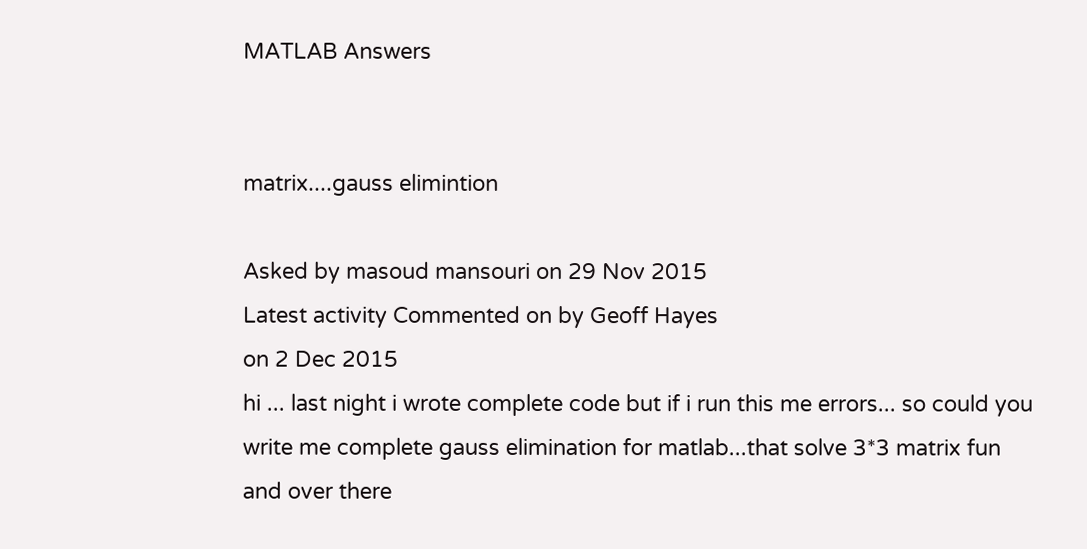MATLAB Answers


matrix....gauss elimintion

Asked by masoud mansouri on 29 Nov 2015
Latest activity Commented on by Geoff Hayes
on 2 Dec 2015
hi ... last night i wrote complete code but if i run this me errors... so could you write me complete gauss elimination for matlab...that solve 3*3 matrix fun and over there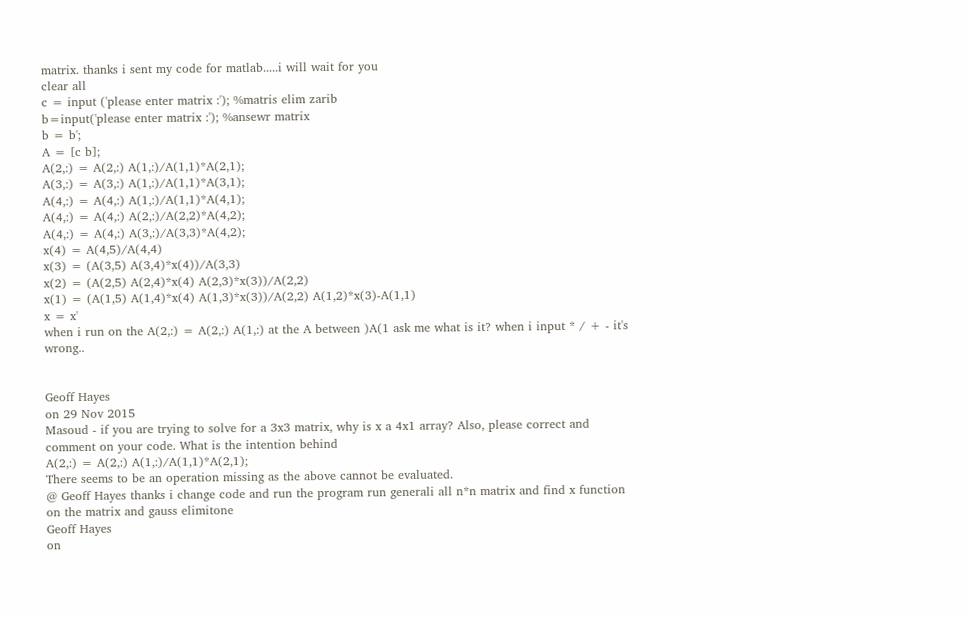matrix. thanks i sent my code for matlab.....i will wait for you
clear all
c = input ('please enter matrix :'); %matris elim zarib
b=input('please enter matrix :'); %ansewr matrix
b = b';
A = [c b];
A(2,:) = A(2,:) A(1,:)/A(1,1)*A(2,1);
A(3,:) = A(3,:) A(1,:)/A(1,1)*A(3,1);
A(4,:) = A(4,:) A(1,:)/A(1,1)*A(4,1);
A(4,:) = A(4,:) A(2,:)/A(2,2)*A(4,2);
A(4,:) = A(4,:) A(3,:)/A(3,3)*A(4,2);
x(4) = A(4,5)/A(4,4)
x(3) = (A(3,5) A(3,4)*x(4))/A(3,3)
x(2) = (A(2,5) A(2,4)*x(4) A(2,3)*x(3))/A(2,2)
x(1) = (A(1,5) A(1,4)*x(4) A(1,3)*x(3))/A(2,2) A(1,2)*x(3)-A(1,1)
x = x'
when i run on the A(2,:) = A(2,:) A(1,:) at the A between )A(1 ask me what is it? when i input * / + - it's wrong..


Geoff Hayes
on 29 Nov 2015
Masoud - if you are trying to solve for a 3x3 matrix, why is x a 4x1 array? Also, please correct and comment on your code. What is the intention behind
A(2,:) = A(2,:) A(1,:)/A(1,1)*A(2,1);
There seems to be an operation missing as the above cannot be evaluated.
@ Geoff Hayes thanks i change code and run the program run generali all n*n matrix and find x function on the matrix and gauss elimitone
Geoff Hayes
on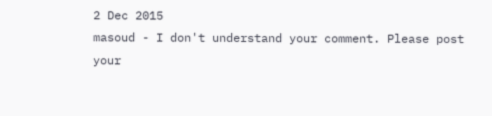2 Dec 2015
masoud - I don't understand your comment. Please post your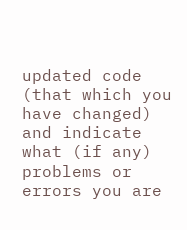updated code (that which you have changed) and indicate what (if any) problems or errors you are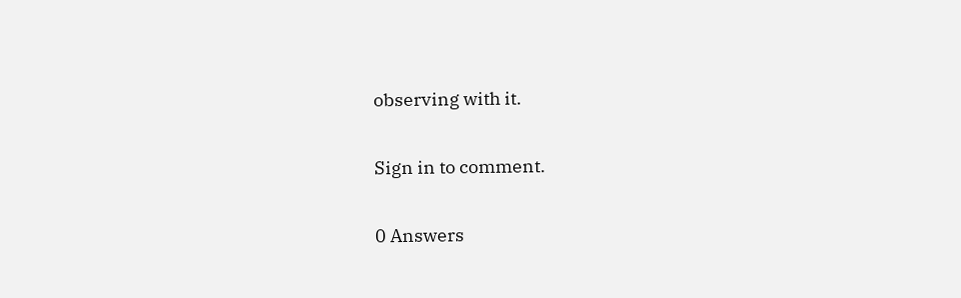observing with it.

Sign in to comment.

0 Answers